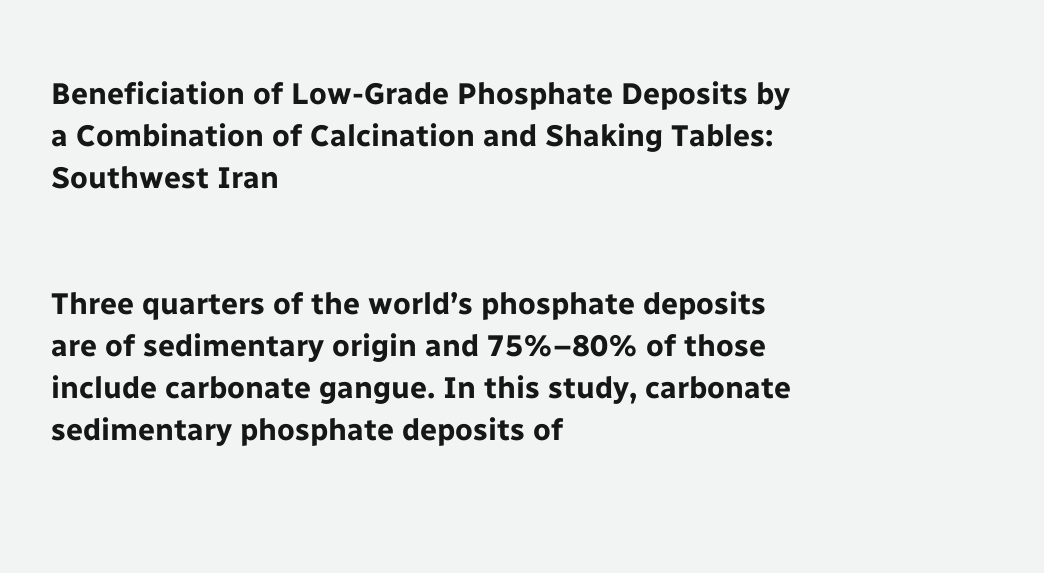Beneficiation of Low-Grade Phosphate Deposits by a Combination of Calcination and Shaking Tables: Southwest Iran


Three quarters of the world’s phosphate deposits are of sedimentary origin and 75%–80% of those include carbonate gangue. In this study, carbonate sedimentary phosphate deposits of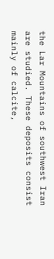the Lar Mountains of southwest Iran are studied. These deposits consist mainly of calcite,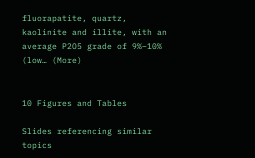fluorapatite, quartz, kaolinite and illite, with an average P2O5 grade of 9%–10% (low… (More)


10 Figures and Tables

Slides referencing similar topics